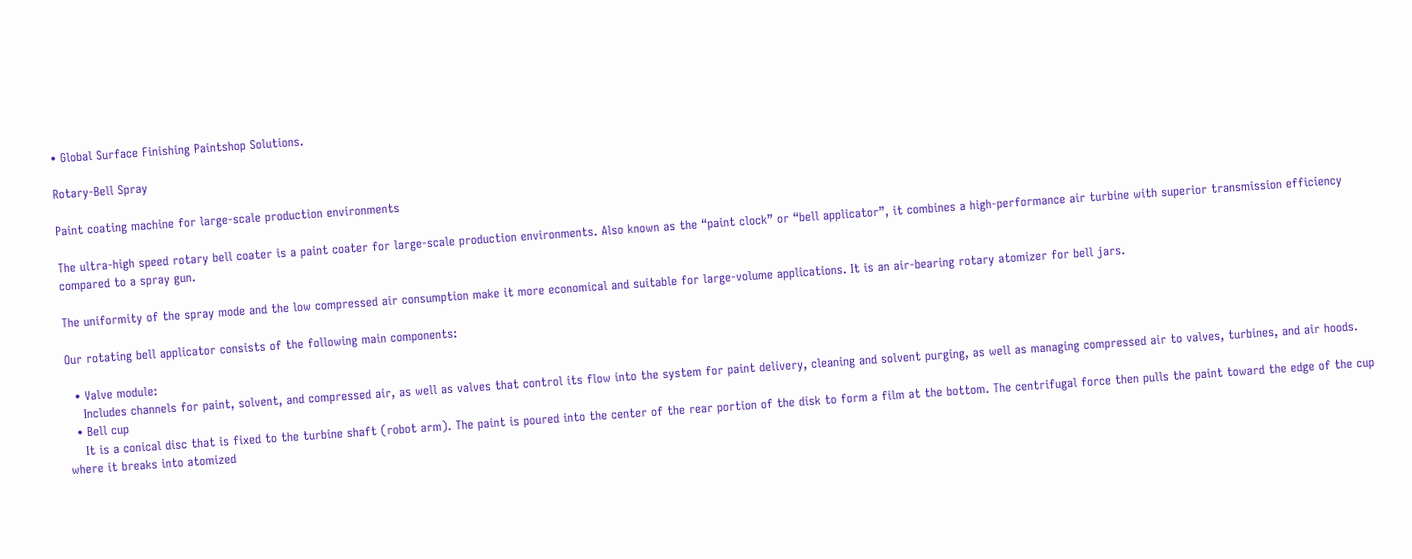• Global Surface Finishing Paintshop Solutions.

Rotary-Bell Spray

Paint coating machine for large-scale production environments

The ultra-high speed rotary bell coater is a paint coater for large-scale production environments. Also known as the “paint clock” or “bell applicator”, it combines a high-performance air turbine with superior transmission efficiency compared to a spray gun.

The uniformity of the spray mode and the low compressed air consumption make it more economical and suitable for large-volume applications. It is an air-bearing rotary atomizer for bell jars.

Our rotating bell applicator consists of the following main components:

  • Valve module:
    Includes channels for paint, solvent, and compressed air, as well as valves that control its flow into the system for paint delivery, cleaning and solvent purging, as well as managing compressed air to valves, turbines, and air hoods.
  • Bell cup
    It is a conical disc that is fixed to the turbine shaft (robot arm). The paint is poured into the center of the rear portion of the disk to form a film at the bottom. The centrifugal force then pulls the paint toward the edge of the cup where it breaks into atomized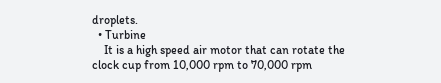droplets.
  • Turbine
    It is a high speed air motor that can rotate the clock cup from 10,000 rpm to 70,000 rpm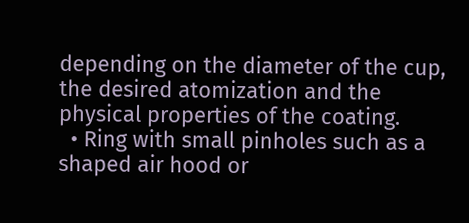depending on the diameter of the cup, the desired atomization and the physical properties of the coating.
  • Ring with small pinholes such as a shaped air hood or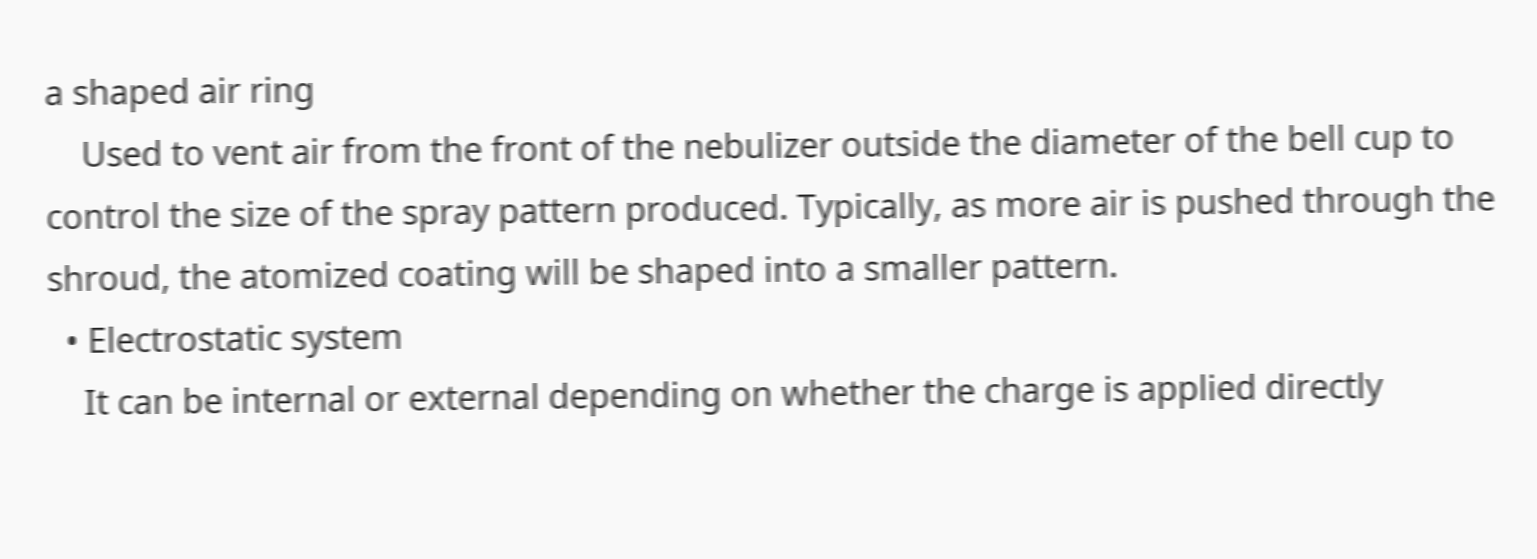a shaped air ring
    Used to vent air from the front of the nebulizer outside the diameter of the bell cup to control the size of the spray pattern produced. Typically, as more air is pushed through the shroud, the atomized coating will be shaped into a smaller pattern.
  • Electrostatic system
    It can be internal or external depending on whether the charge is applied directly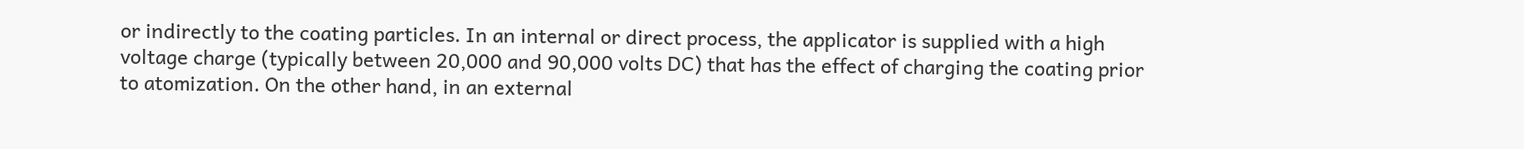or indirectly to the coating particles. In an internal or direct process, the applicator is supplied with a high voltage charge (typically between 20,000 and 90,000 volts DC) that has the effect of charging the coating prior to atomization. On the other hand, in an external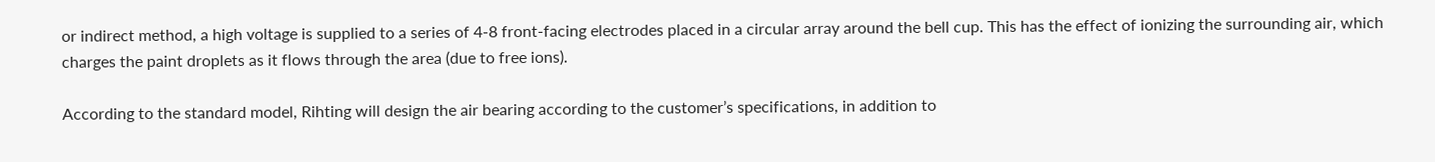or indirect method, a high voltage is supplied to a series of 4-8 front-facing electrodes placed in a circular array around the bell cup. This has the effect of ionizing the surrounding air, which charges the paint droplets as it flows through the area (due to free ions).

According to the standard model, Rihting will design the air bearing according to the customer’s specifications, in addition to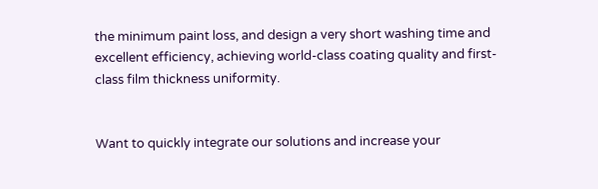the minimum paint loss, and design a very short washing time and excellent efficiency, achieving world-class coating quality and first-class film thickness uniformity.


Want to quickly integrate our solutions and increase your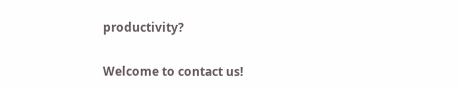productivity?

Welcome to contact us!